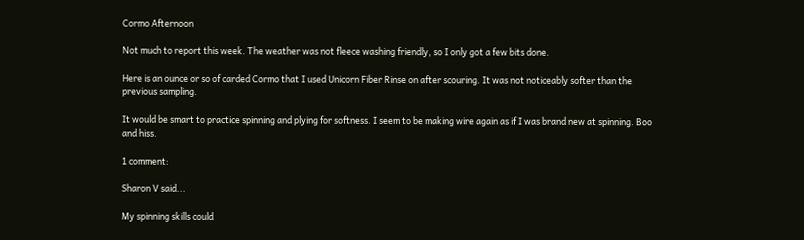Cormo Afternoon

Not much to report this week. The weather was not fleece washing friendly, so I only got a few bits done.

Here is an ounce or so of carded Cormo that I used Unicorn Fiber Rinse on after scouring. It was not noticeably softer than the previous sampling.

It would be smart to practice spinning and plying for softness. I seem to be making wire again as if I was brand new at spinning. Boo and hiss.

1 comment:

Sharon V said...

My spinning skills could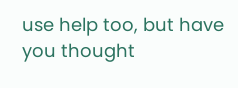use help too, but have you thought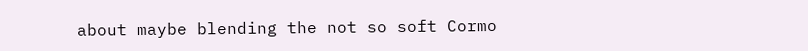about maybe blending the not so soft Cormo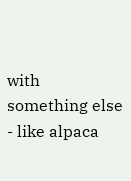with something else - like alpaca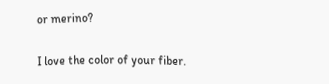or merino?

I love the color of your fiber.